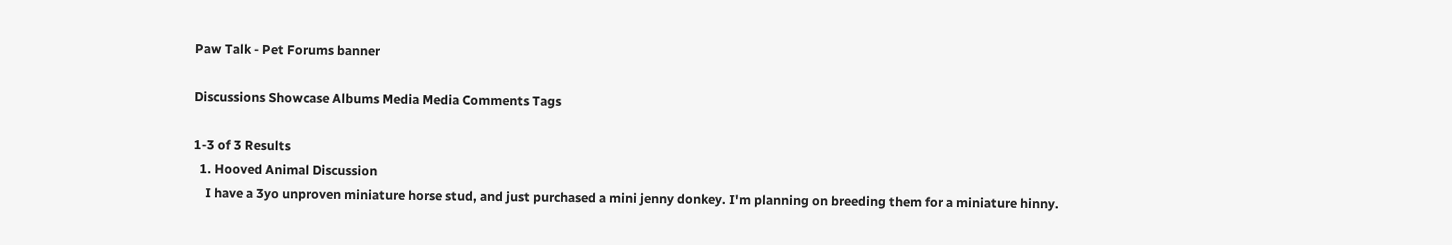Paw Talk - Pet Forums banner

Discussions Showcase Albums Media Media Comments Tags

1-3 of 3 Results
  1. Hooved Animal Discussion
    I have a 3yo unproven miniature horse stud, and just purchased a mini jenny donkey. I'm planning on breeding them for a miniature hinny.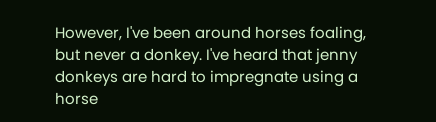However, I've been around horses foaling, but never a donkey. I've heard that jenny donkeys are hard to impregnate using a horse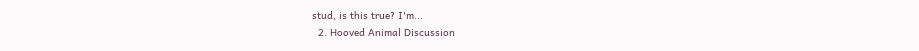stud, is this true? I'm...
  2. Hooved Animal Discussion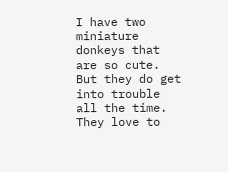I have two miniature donkeys that are so cute. But they do get into trouble all the time. They love to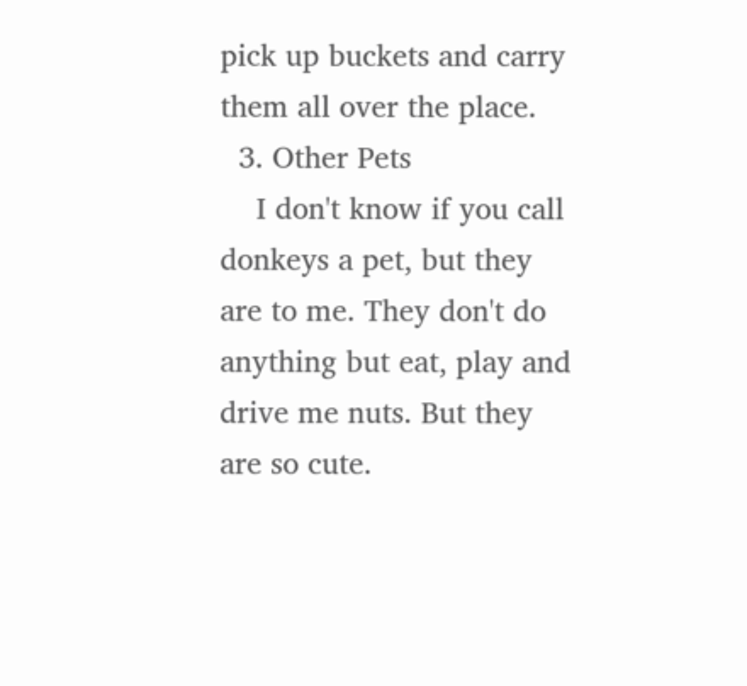pick up buckets and carry them all over the place.
  3. Other Pets
    I don't know if you call donkeys a pet, but they are to me. They don't do anything but eat, play and drive me nuts. But they are so cute.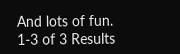And lots of fun.
1-3 of 3 Results